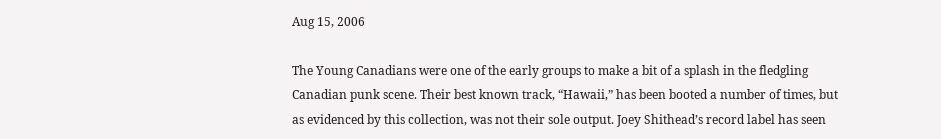Aug 15, 2006

The Young Canadians were one of the early groups to make a bit of a splash in the fledgling Canadian punk scene. Their best known track, “Hawaii,” has been booted a number of times, but as evidenced by this collection, was not their sole output. Joey Shithead’s record label has seen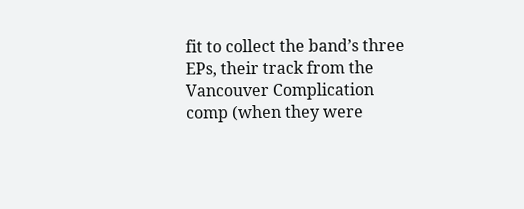fit to collect the band’s three EPs, their track from the Vancouver Complication comp (when they were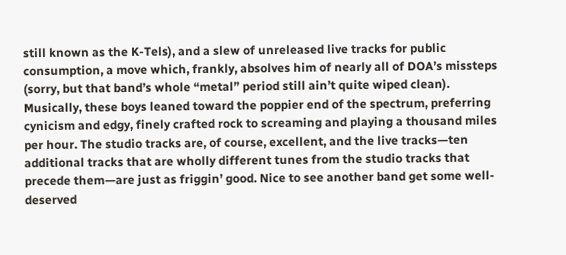still known as the K-Tels), and a slew of unreleased live tracks for public consumption, a move which, frankly, absolves him of nearly all of DOA’s missteps (sorry, but that band’s whole “metal” period still ain’t quite wiped clean). Musically, these boys leaned toward the poppier end of the spectrum, preferring cynicism and edgy, finely crafted rock to screaming and playing a thousand miles per hour. The studio tracks are, of course, excellent, and the live tracks—ten additional tracks that are wholly different tunes from the studio tracks that precede them—are just as friggin’ good. Nice to see another band get some well-deserved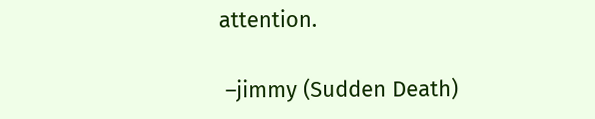attention.

 –jimmy (Sudden Death)